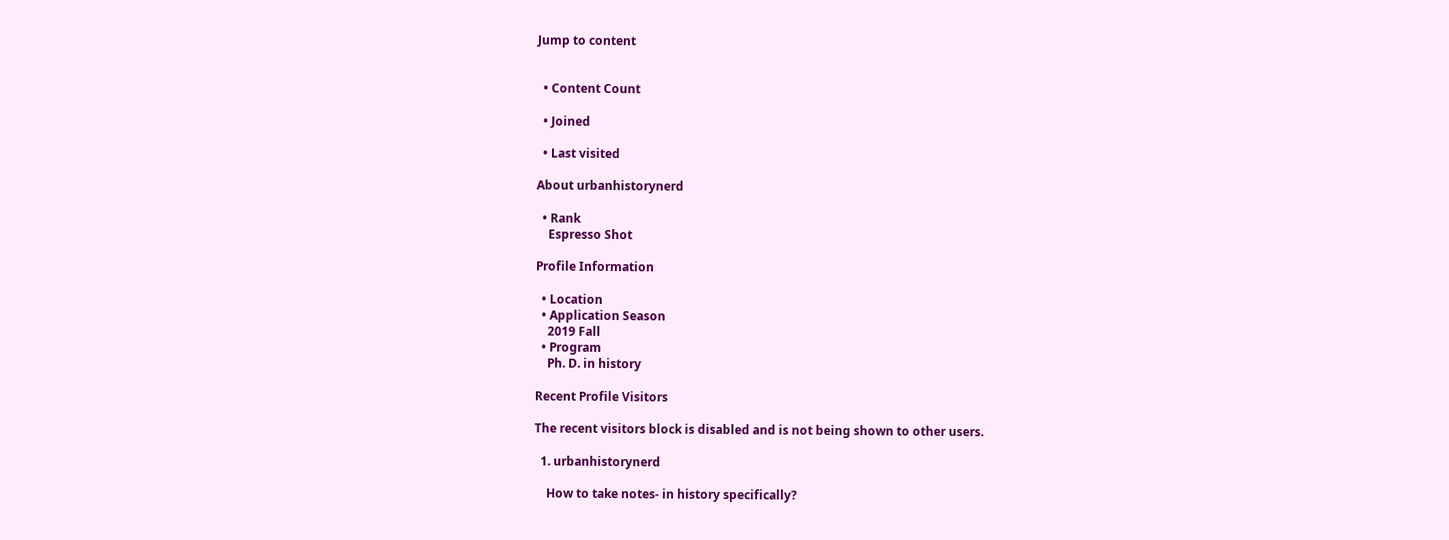Jump to content


  • Content Count

  • Joined

  • Last visited

About urbanhistorynerd

  • Rank
    Espresso Shot

Profile Information

  • Location
  • Application Season
    2019 Fall
  • Program
    Ph. D. in history

Recent Profile Visitors

The recent visitors block is disabled and is not being shown to other users.

  1. urbanhistorynerd

    How to take notes- in history specifically?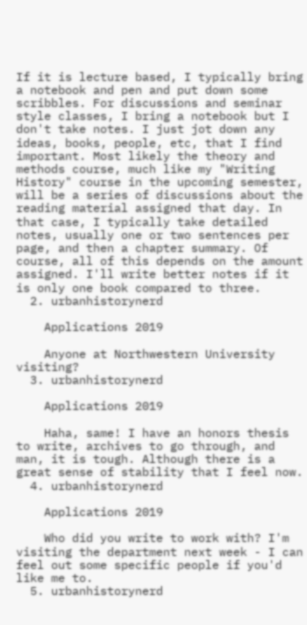If it is lecture based, I typically bring a notebook and pen and put down some scribbles. For discussions and seminar style classes, I bring a notebook but I don't take notes. I just jot down any ideas, books, people, etc, that I find important. Most likely the theory and methods course, much like my "Writing History" course in the upcoming semester, will be a series of discussions about the reading material assigned that day. In that case, I typically take detailed notes, usually one or two sentences per page, and then a chapter summary. Of course, all of this depends on the amount assigned. I'll write better notes if it is only one book compared to three.
  2. urbanhistorynerd

    Applications 2019

    Anyone at Northwestern University visiting?
  3. urbanhistorynerd

    Applications 2019

    Haha, same! I have an honors thesis to write, archives to go through, and man, it is tough. Although there is a great sense of stability that I feel now.
  4. urbanhistorynerd

    Applications 2019

    Who did you write to work with? I'm visiting the department next week - I can feel out some specific people if you'd like me to.
  5. urbanhistorynerd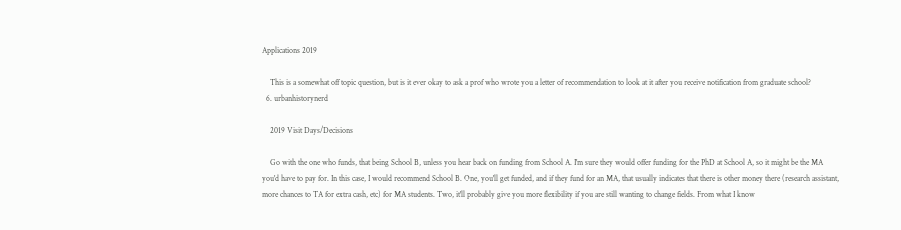Applications 2019

    This is a somewhat off topic question, but is it ever okay to ask a prof who wrote you a letter of recommendation to look at it after you receive notification from graduate school?
  6. urbanhistorynerd

    2019 Visit Days/Decisions

    Go with the one who funds, that being School B, unless you hear back on funding from School A. I'm sure they would offer funding for the PhD at School A, so it might be the MA you'd have to pay for. In this case, I would recommend School B. One, you'll get funded, and if they fund for an MA, that usually indicates that there is other money there (research assistant, more chances to TA for extra cash, etc) for MA students. Two, it'll probably give you more flexibility if you are still wanting to change fields. From what I know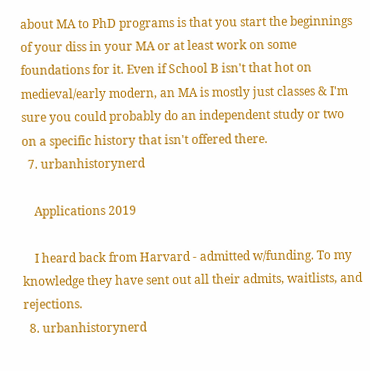about MA to PhD programs is that you start the beginnings of your diss in your MA or at least work on some foundations for it. Even if School B isn't that hot on medieval/early modern, an MA is mostly just classes & I'm sure you could probably do an independent study or two on a specific history that isn't offered there.
  7. urbanhistorynerd

    Applications 2019

    I heard back from Harvard - admitted w/funding. To my knowledge they have sent out all their admits, waitlists, and rejections.
  8. urbanhistorynerd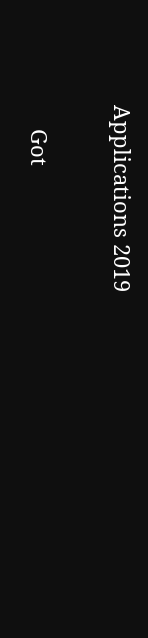Applications 2019

    Got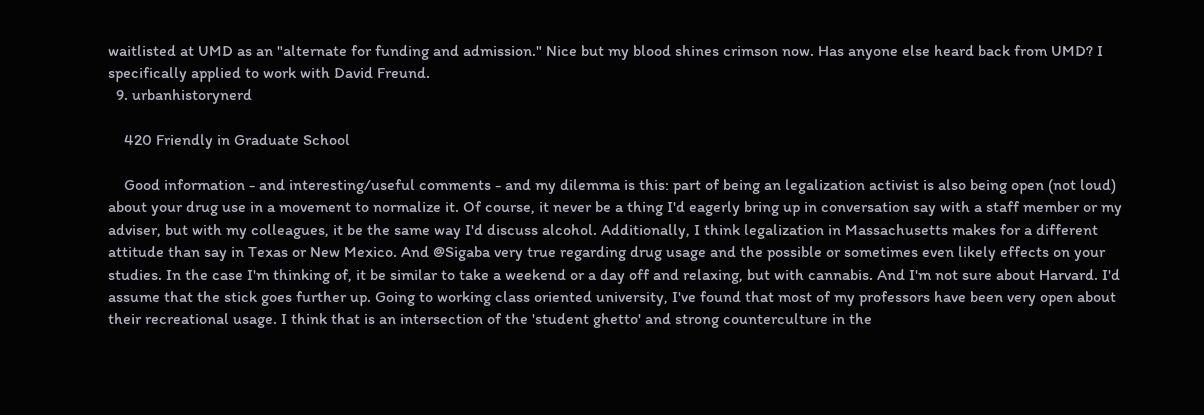waitlisted at UMD as an "alternate for funding and admission." Nice but my blood shines crimson now. Has anyone else heard back from UMD? I specifically applied to work with David Freund.
  9. urbanhistorynerd

    420 Friendly in Graduate School

    Good information - and interesting/useful comments - and my dilemma is this: part of being an legalization activist is also being open (not loud) about your drug use in a movement to normalize it. Of course, it never be a thing I'd eagerly bring up in conversation say with a staff member or my adviser, but with my colleagues, it be the same way I'd discuss alcohol. Additionally, I think legalization in Massachusetts makes for a different attitude than say in Texas or New Mexico. And @Sigaba very true regarding drug usage and the possible or sometimes even likely effects on your studies. In the case I'm thinking of, it be similar to take a weekend or a day off and relaxing, but with cannabis. And I'm not sure about Harvard. I'd assume that the stick goes further up. Going to working class oriented university, I've found that most of my professors have been very open about their recreational usage. I think that is an intersection of the 'student ghetto' and strong counterculture in the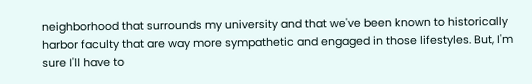neighborhood that surrounds my university and that we've been known to historically harbor faculty that are way more sympathetic and engaged in those lifestyles. But, I'm sure I'll have to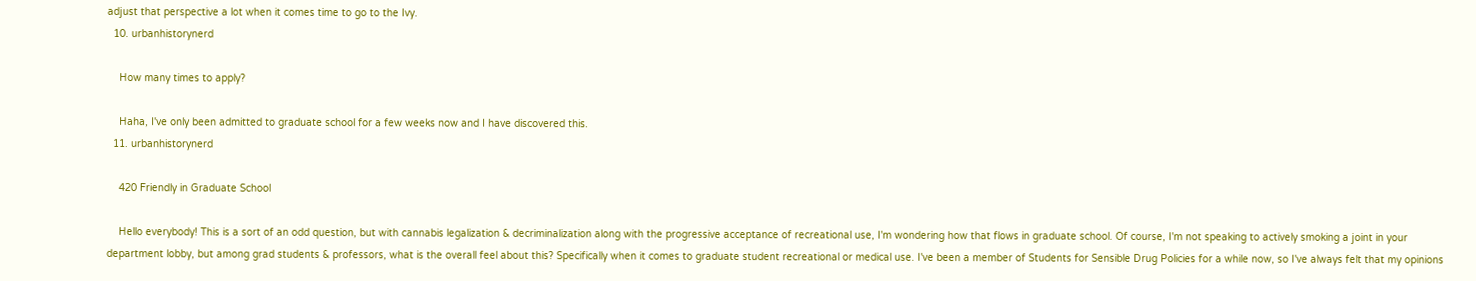adjust that perspective a lot when it comes time to go to the Ivy.
  10. urbanhistorynerd

    How many times to apply?

    Haha, I've only been admitted to graduate school for a few weeks now and I have discovered this.
  11. urbanhistorynerd

    420 Friendly in Graduate School

    Hello everybody! This is a sort of an odd question, but with cannabis legalization & decriminalization along with the progressive acceptance of recreational use, I'm wondering how that flows in graduate school. Of course, I'm not speaking to actively smoking a joint in your department lobby, but among grad students & professors, what is the overall feel about this? Specifically when it comes to graduate student recreational or medical use. I've been a member of Students for Sensible Drug Policies for a while now, so I've always felt that my opinions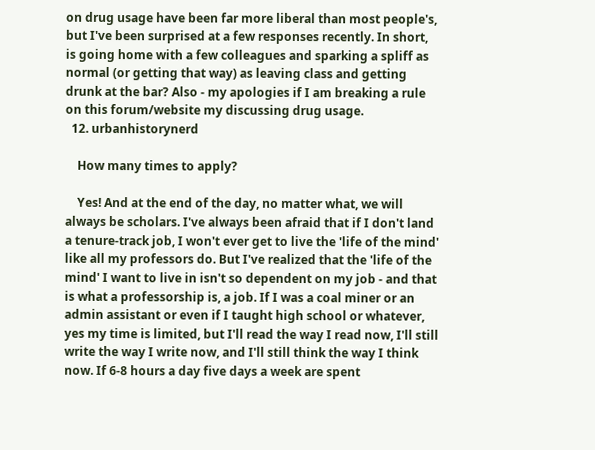on drug usage have been far more liberal than most people's, but I've been surprised at a few responses recently. In short, is going home with a few colleagues and sparking a spliff as normal (or getting that way) as leaving class and getting drunk at the bar? Also - my apologies if I am breaking a rule on this forum/website my discussing drug usage.
  12. urbanhistorynerd

    How many times to apply?

    Yes! And at the end of the day, no matter what, we will always be scholars. I've always been afraid that if I don't land a tenure-track job, I won't ever get to live the 'life of the mind' like all my professors do. But I've realized that the 'life of the mind' I want to live in isn't so dependent on my job - and that is what a professorship is, a job. If I was a coal miner or an admin assistant or even if I taught high school or whatever, yes my time is limited, but I'll read the way I read now, I'll still write the way I write now, and I'll still think the way I think now. If 6-8 hours a day five days a week are spent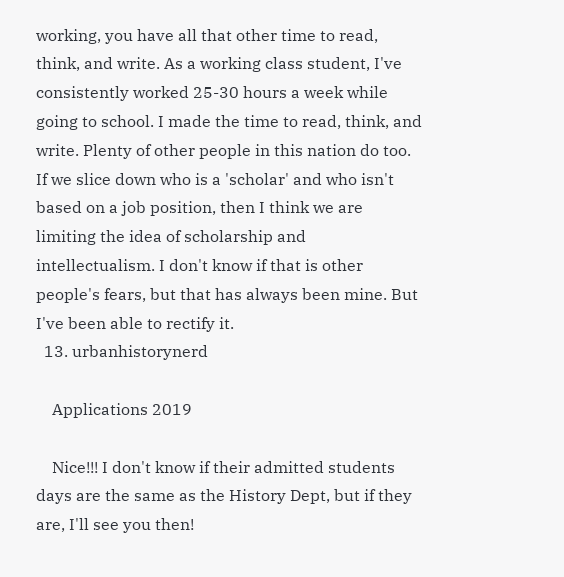working, you have all that other time to read, think, and write. As a working class student, I've consistently worked 25-30 hours a week while going to school. I made the time to read, think, and write. Plenty of other people in this nation do too. If we slice down who is a 'scholar' and who isn't based on a job position, then I think we are limiting the idea of scholarship and intellectualism. I don't know if that is other people's fears, but that has always been mine. But I've been able to rectify it.
  13. urbanhistorynerd

    Applications 2019

    Nice!!! I don't know if their admitted students days are the same as the History Dept, but if they are, I'll see you then!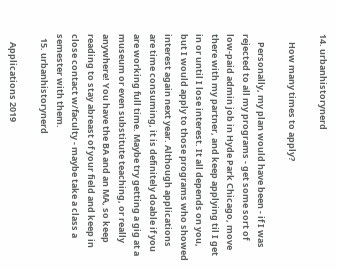14. urbanhistorynerd

    How many times to apply?

    Personally, my plan would have been - if I was rejected to all my programs - get some sort of low-paid admin job in Hyde Park Chicago, move there with my partner, and keep applying til I get in or until I lose interest. It all depends on you, but I would apply to those programs who showed interest again next year. Although applications are time consuming, it is definitely doable if you are working full time. Maybe try getting a gig at a museum or even substitute teaching, or really anywhere! You have the BA and an MA, so keep reading to stay abreast of your field and keep in close contact w/faculty - maybe take a class a semester with them.
  15. urbanhistorynerd

    Applications 2019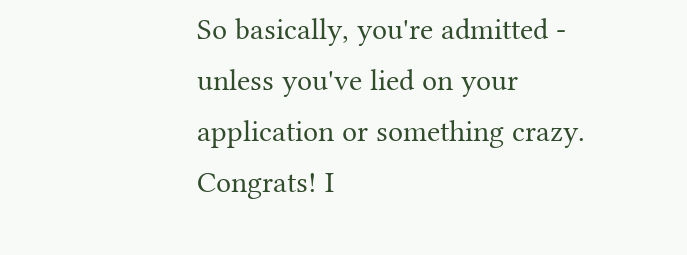So basically, you're admitted - unless you've lied on your application or something crazy. Congrats! I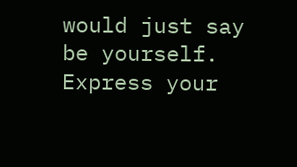would just say be yourself. Express your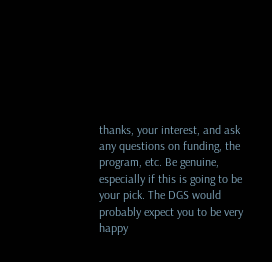thanks, your interest, and ask any questions on funding, the program, etc. Be genuine, especially if this is going to be your pick. The DGS would probably expect you to be very happy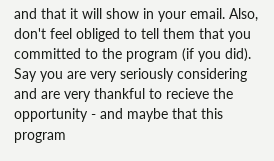and that it will show in your email. Also, don't feel obliged to tell them that you committed to the program (if you did). Say you are very seriously considering and are very thankful to recieve the opportunity - and maybe that this program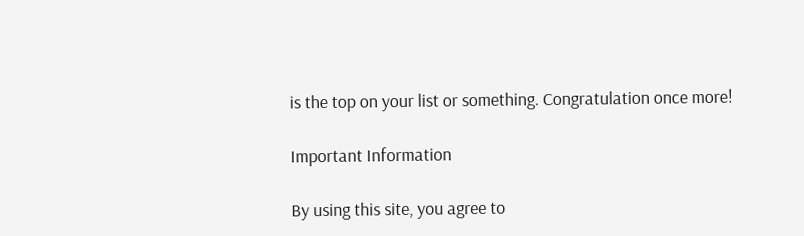is the top on your list or something. Congratulation once more!

Important Information

By using this site, you agree to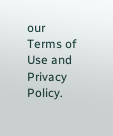our Terms of Use and Privacy Policy.